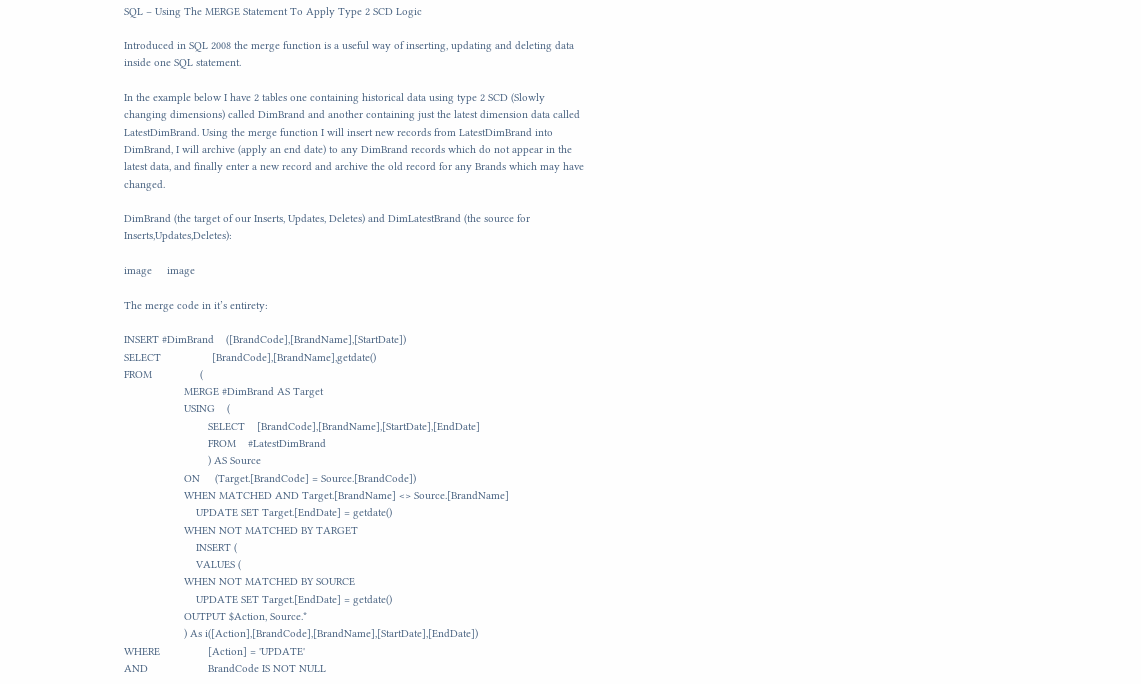SQL – Using The MERGE Statement To Apply Type 2 SCD Logic

Introduced in SQL 2008 the merge function is a useful way of inserting, updating and deleting data inside one SQL statement.

In the example below I have 2 tables one containing historical data using type 2 SCD (Slowly changing dimensions) called DimBrand and another containing just the latest dimension data called LatestDimBrand. Using the merge function I will insert new records from LatestDimBrand into DimBrand, I will archive (apply an end date) to any DimBrand records which do not appear in the latest data, and finally enter a new record and archive the old record for any Brands which may have changed.

DimBrand (the target of our Inserts, Updates, Deletes) and DimLatestBrand (the source for Inserts,Updates,Deletes):

image     image

The merge code in it’s entirety:

INSERT #DimBrand    ([BrandCode],[BrandName],[StartDate])
SELECT                 [BrandCode],[BrandName],getdate()
FROM                (
                    MERGE #DimBrand AS Target
                    USING    (
                            SELECT    [BrandCode],[BrandName],[StartDate],[EndDate]
                            FROM    #LatestDimBrand
                            ) AS Source
                    ON     (Target.[BrandCode] = Source.[BrandCode])
                    WHEN MATCHED AND Target.[BrandName] <> Source.[BrandName]
                        UPDATE SET Target.[EndDate] = getdate()
                    WHEN NOT MATCHED BY TARGET
                        INSERT (
                        VALUES (
                    WHEN NOT MATCHED BY SOURCE
                        UPDATE SET Target.[EndDate] = getdate()
                    OUTPUT $Action, Source.*
                    ) As i([Action],[BrandCode],[BrandName],[StartDate],[EndDate])
WHERE                [Action] = 'UPDATE'
AND                    BrandCode IS NOT NULL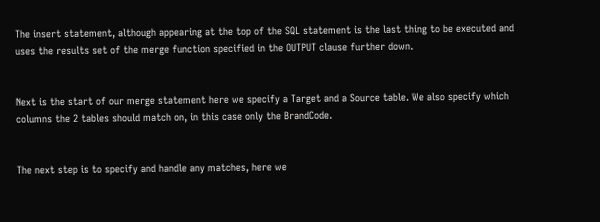The insert statement, although appearing at the top of the SQL statement is the last thing to be executed and uses the results set of the merge function specified in the OUTPUT clause further down.


Next is the start of our merge statement here we specify a Target and a Source table. We also specify which columns the 2 tables should match on, in this case only the BrandCode.


The next step is to specify and handle any matches, here we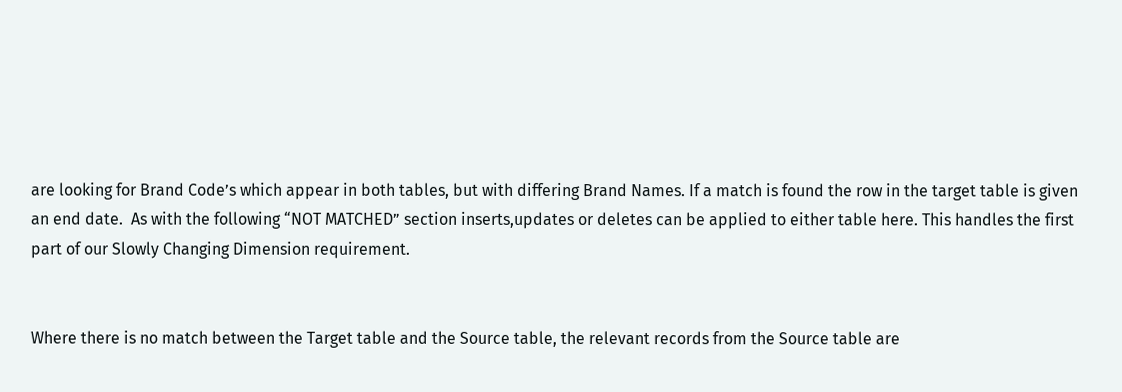are looking for Brand Code’s which appear in both tables, but with differing Brand Names. If a match is found the row in the target table is given an end date.  As with the following “NOT MATCHED” section inserts,updates or deletes can be applied to either table here. This handles the first part of our Slowly Changing Dimension requirement.


Where there is no match between the Target table and the Source table, the relevant records from the Source table are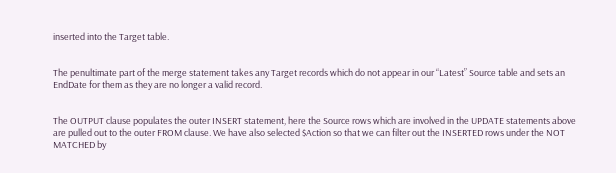inserted into the Target table.


The penultimate part of the merge statement takes any Target records which do not appear in our “Latest” Source table and sets an EndDate for them as they are no longer a valid record.


The OUTPUT clause populates the outer INSERT statement, here the Source rows which are involved in the UPDATE statements above are pulled out to the outer FROM clause. We have also selected $Action so that we can filter out the INSERTED rows under the NOT MATCHED by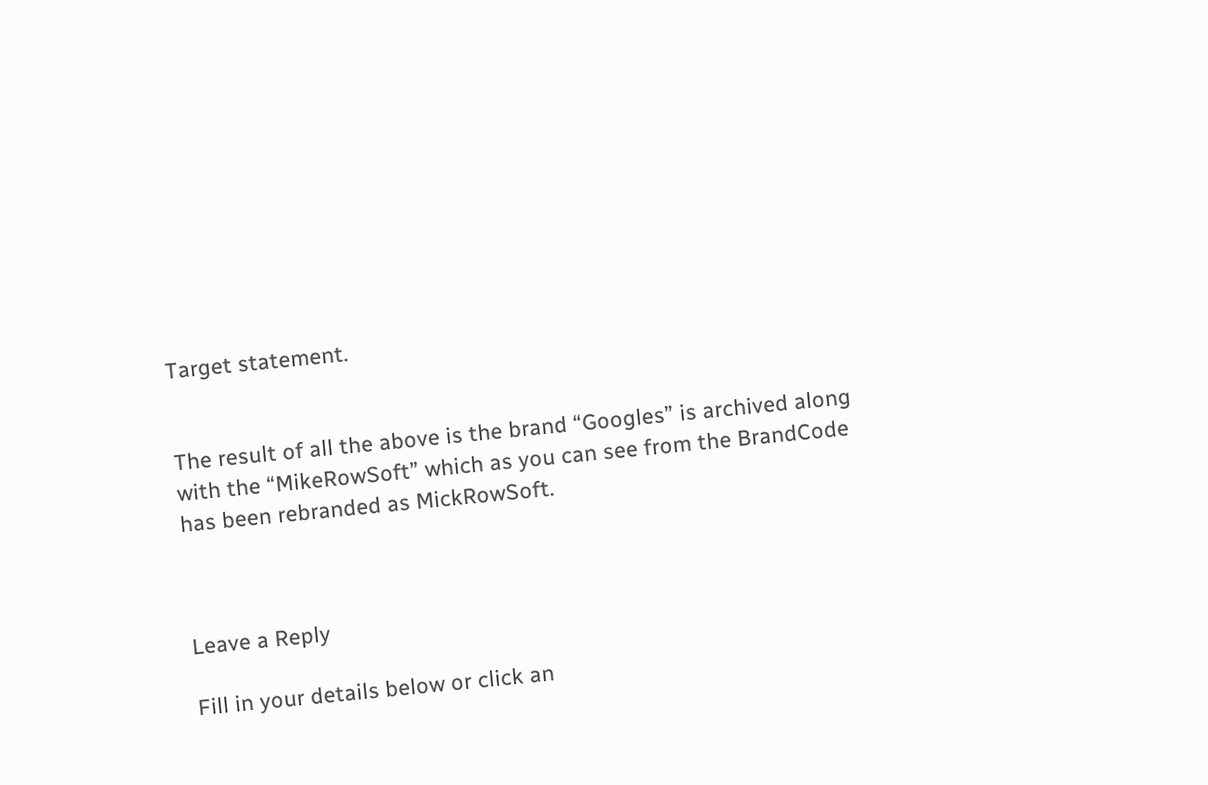Target statement.


The result of all the above is the brand “Googles” is archived along with the “MikeRowSoft” which as you can see from the BrandCode has been rebranded as MickRowSoft.



Leave a Reply

Fill in your details below or click an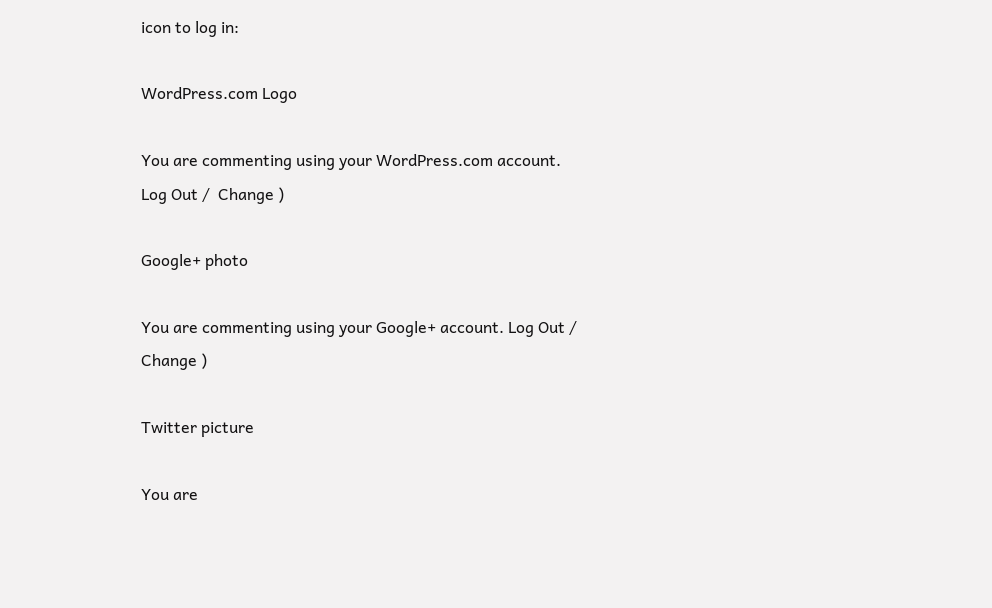icon to log in:

WordPress.com Logo

You are commenting using your WordPress.com account. Log Out /  Change )

Google+ photo

You are commenting using your Google+ account. Log Out /  Change )

Twitter picture

You are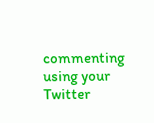commenting using your Twitter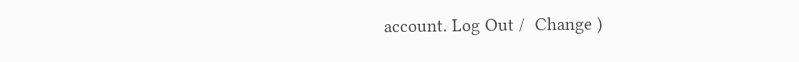account. Log Out /  Change )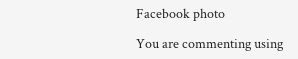Facebook photo

You are commenting using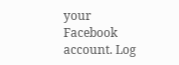your Facebook account. Log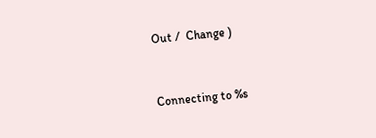Out /  Change )


Connecting to %s